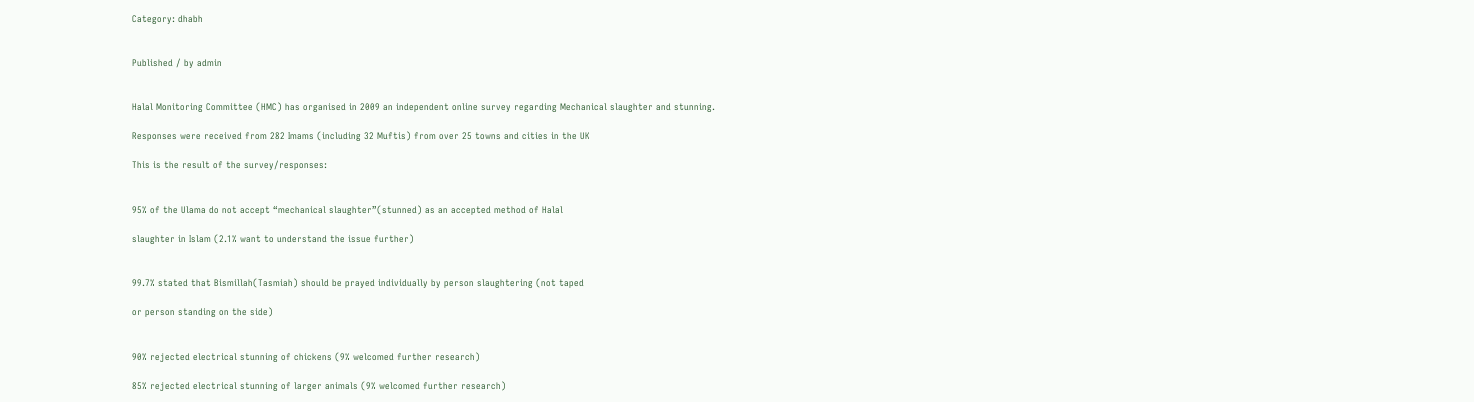Category: dhabh


Published / by admin


Halal Monitoring Committee (HMC) has organised in 2009 an independent online survey regarding Mechanical slaughter and stunning.

Responses were received from 282 Imams (including 32 Muftis) from over 25 towns and cities in the UK

This is the result of the survey/responses:


95% of the Ulama do not accept “mechanical slaughter”(stunned) as an accepted method of Halal

slaughter in Islam (2.1% want to understand the issue further)


99.7% stated that Bismillah(Tasmiah) should be prayed individually by person slaughtering (not taped

or person standing on the side)


90% rejected electrical stunning of chickens (9% welcomed further research)

85% rejected electrical stunning of larger animals (9% welcomed further research)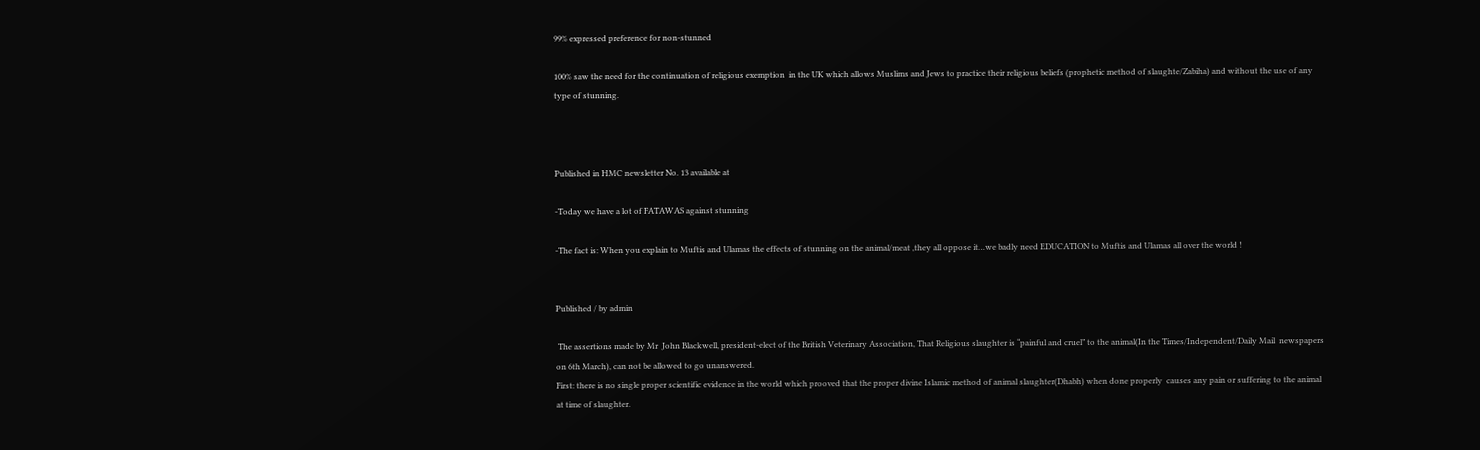99% expressed preference for non-stunned

100% saw the need for the continuation of religious exemption  in the UK which allows Muslims and Jews to practice their religious beliefs (prophetic method of slaughte/Zabiha) and without the use of any type of stunning.



Published in HMC newsletter No. 13 available at

-Today we have a lot of FATAWAS against stunning

-The fact is: When you explain to Muftis and Ulamas the effects of stunning on the animal/meat ,they all oppose it…we badly need EDUCATION to Muftis and Ulamas all over the world !


Published / by admin

 The assertions made by Mr  John Blackwell, president-elect of the British Veterinary Association, That Religious slaughter is “painful and cruel” to the animal(In the Times/Independent/Daily Mail  newspapers on 6th March), can not be allowed to go unanswered.
First: there is no single proper scientific evidence in the world which prooved that the proper divine Islamic method of animal slaughter(Dhabh) when done properly  causes any pain or suffering to the animal at time of slaughter.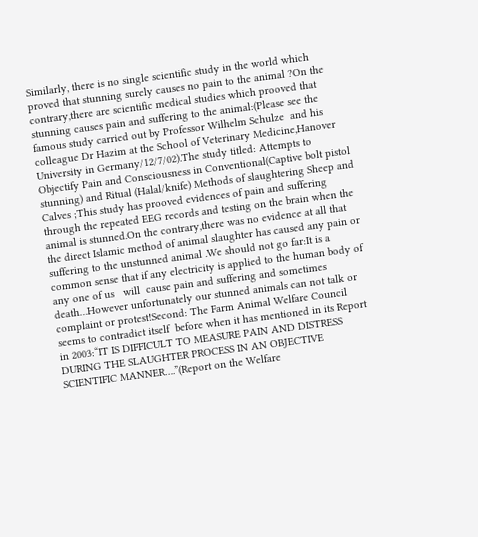Similarly, there is no single scientific study in the world which proved that stunning surely causes no pain to the animal ?On the contrary,there are scientific medical studies which prooved that stunning causes pain and suffering to the animal:(Please see the famous study carried out by Professor Wilhelm Schulze  and his colleague Dr Hazim at the School of Veterinary Medicine,Hanover University in Germany/12/7/02).The study titled: Attempts to Objectify Pain and Consciousness in Conventional(Captive bolt pistol stunning) and Ritual (Halal/knife) Methods of slaughtering Sheep and Calves ;This study has prooved evidences of pain and suffering through the repeated EEG records and testing on the brain when the animal is stunned.On the contrary,there was no evidence at all that the direct Islamic method of animal slaughter has caused any pain or suffering to the unstunned animal .We should not go far:It is a common sense that if any electricity is applied to the human body of any one of us   will  cause pain and suffering and sometimes death…However unfortunately our stunned animals can not talk or complaint or protest!Second: The Farm Animal Welfare Council seems to contradict itself  before when it has mentioned in its Report in 2003:“IT IS DIFFICULT TO MEASURE PAIN AND DISTRESS DURING THE SLAUGHTER PROCESS IN AN OBJECTIVE SCIENTIFIC MANNER….”(Report on the Welfare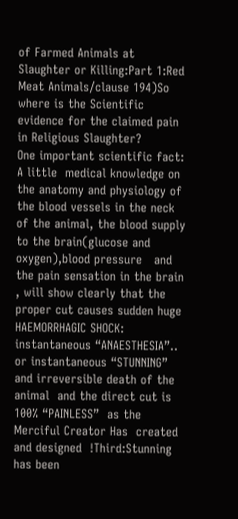of Farmed Animals at Slaughter or Killing:Part 1:Red Meat Animals/clause 194)So where is the Scientific evidence for the claimed pain in Religious Slaughter?
One important scientific fact:
A little  medical knowledge on the anatomy and physiology of the blood vessels in the neck of the animal, the blood supply to the brain(glucose and oxygen),blood pressure   and the pain sensation in the brain  , will show clearly that the proper cut causes sudden huge HAEMORRHAGIC SHOCK: instantaneous “ANAESTHESIA”.. or instantaneous “STUNNING” and irreversible death of the animal  and the direct cut is 100% “PAINLESS”  as the Merciful Creator Has  created and designed  !Third:Stunning has been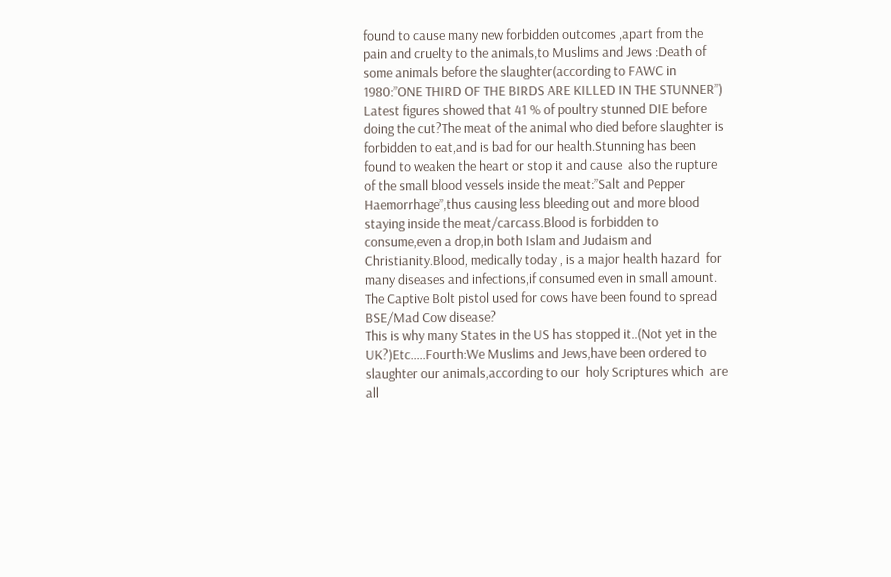found to cause many new forbidden outcomes ,apart from the pain and cruelty to the animals,to Muslims and Jews :Death of some animals before the slaughter(according to FAWC in 1980:”ONE THIRD OF THE BIRDS ARE KILLED IN THE STUNNER”)
Latest figures showed that 41 % of poultry stunned DIE before doing the cut?The meat of the animal who died before slaughter is forbidden to eat,and is bad for our health.Stunning has been found to weaken the heart or stop it and cause  also the rupture of the small blood vessels inside the meat:”Salt and Pepper Haemorrhage”,thus causing less bleeding out and more blood  staying inside the meat/carcass.Blood is forbidden to consume,even a drop,in both Islam and Judaism and Christianity.Blood, medically today , is a major health hazard  for many diseases and infections,if consumed even in small amount.
The Captive Bolt pistol used for cows have been found to spread BSE/Mad Cow disease?
This is why many States in the US has stopped it..(Not yet in the UK?)Etc…..Fourth:We Muslims and Jews,have been ordered to slaughter our animals,according to our  holy Scriptures which  are all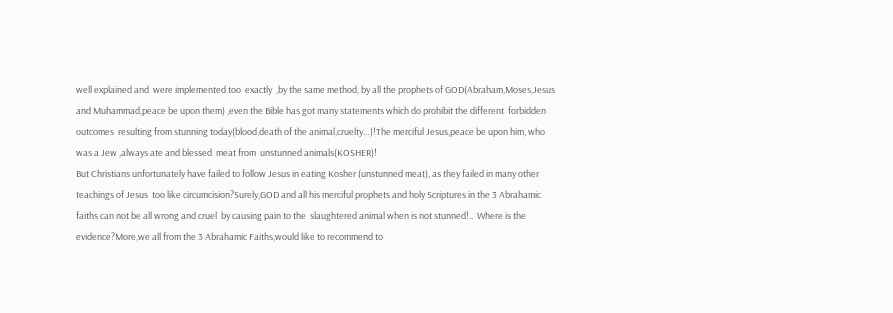well explained and  were implemented too  exactly  ,by the same method, by all the prophets of GOD(Abraham,Moses,Jesus and Muhammad,peace be upon them) ,even the Bible has got many statements which do prohibit the different  forbidden outcomes  resulting from stunning today(blood,death of the animal,cruelty…)!The merciful Jesus,peace be upon him, who was a Jew ,always ate and blessed  meat from  unstunned animals(KOSHER)!
But Christians unfortunately have failed to follow Jesus in eating Kosher (unstunned meat), as they failed in many other teachings of Jesus  too like circumcision?Surely,GOD and all his merciful prophets and holy Scriptures in the 3 Abrahamic faiths can not be all wrong and cruel  by causing pain to the  slaughtered animal when is not stunned!..  Where is the evidence?More,we all from the 3 Abrahamic Faiths,would like to recommend to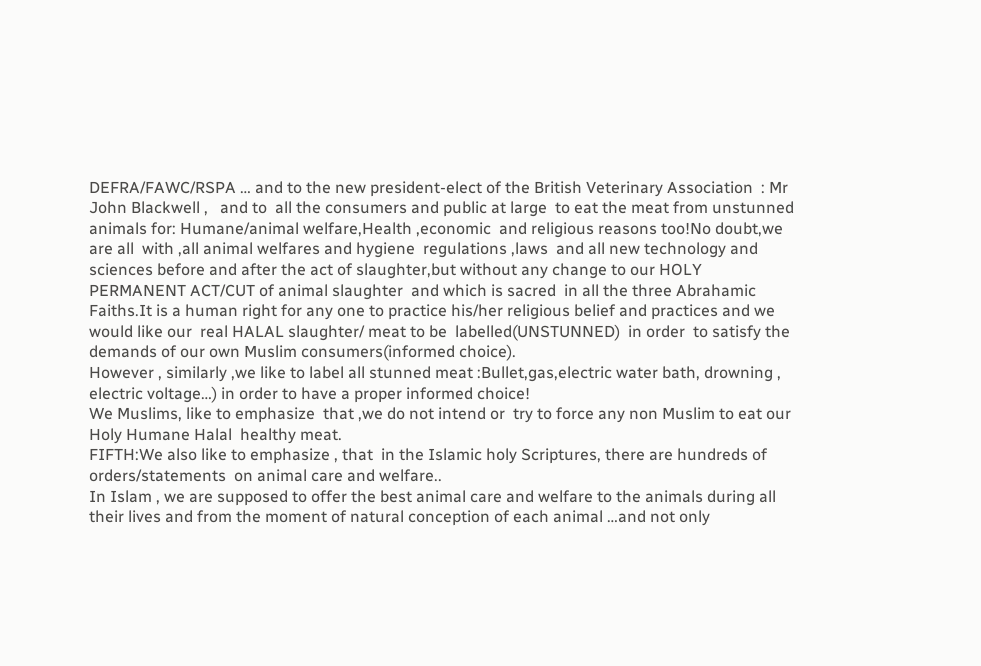DEFRA/FAWC/RSPA … and to the new president-elect of the British Veterinary Association  : Mr John Blackwell ,   and to  all the consumers and public at large  to eat the meat from unstunned animals for: Humane/animal welfare,Health ,economic  and religious reasons too!No doubt,we are all  with ,all animal welfares and hygiene  regulations ,laws  and all new technology and sciences before and after the act of slaughter,but without any change to our HOLY PERMANENT ACT/CUT of animal slaughter  and which is sacred  in all the three Abrahamic Faiths.It is a human right for any one to practice his/her religious belief and practices and we would like our  real HALAL slaughter/ meat to be  labelled(UNSTUNNED)  in order  to satisfy the demands of our own Muslim consumers(informed choice).
However , similarly ,we like to label all stunned meat :Bullet,gas,electric water bath, drowning , electric voltage…) in order to have a proper informed choice!
We Muslims, like to emphasize  that ,we do not intend or  try to force any non Muslim to eat our Holy Humane Halal  healthy meat.
FIFTH:We also like to emphasize , that  in the Islamic holy Scriptures, there are hundreds of orders/statements  on animal care and welfare..
In Islam , we are supposed to offer the best animal care and welfare to the animals during all their lives and from the moment of natural conception of each animal …and not only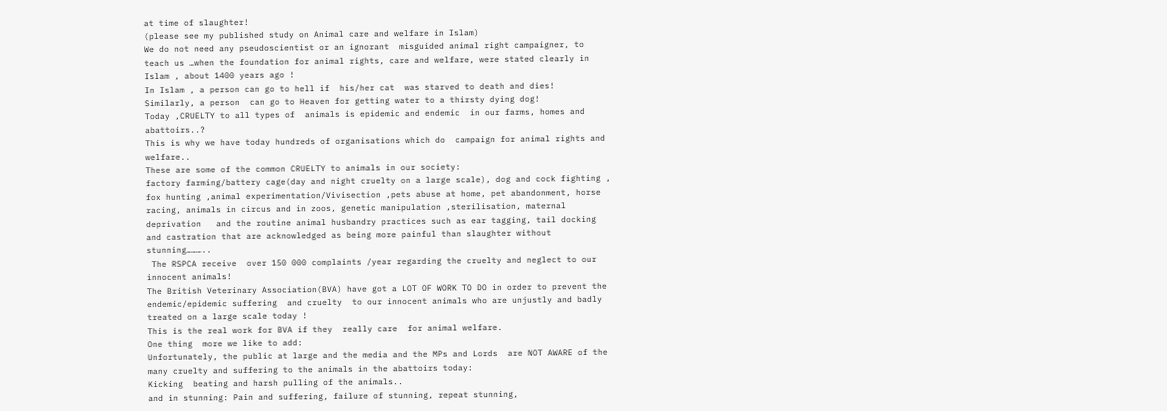at time of slaughter!
(please see my published study on Animal care and welfare in Islam)
We do not need any pseudoscientist or an ignorant  misguided animal right campaigner, to teach us …when the foundation for animal rights, care and welfare, were stated clearly in Islam , about 1400 years ago !
In Islam , a person can go to hell if  his/her cat  was starved to death and dies!
Similarly, a person  can go to Heaven for getting water to a thirsty dying dog!
Today ,CRUELTY to all types of  animals is epidemic and endemic  in our farms, homes and abattoirs..?
This is why we have today hundreds of organisations which do  campaign for animal rights and welfare..
These are some of the common CRUELTY to animals in our society:
factory farming/battery cage(day and night cruelty on a large scale), dog and cock fighting , fox hunting ,animal experimentation/Vivisection ,pets abuse at home, pet abandonment, horse racing, animals in circus and in zoos, genetic manipulation ,sterilisation, maternal deprivation   and the routine animal husbandry practices such as ear tagging, tail docking and castration that are acknowledged as being more painful than slaughter without stunning………..
 The RSPCA receive  over 150 000 complaints /year regarding the cruelty and neglect to our innocent animals!
The British Veterinary Association(BVA) have got a LOT OF WORK TO DO in order to prevent the endemic/epidemic suffering  and cruelty  to our innocent animals who are unjustly and badly  treated on a large scale today !
This is the real work for BVA if they  really care  for animal welfare.
One thing  more we like to add:
Unfortunately, the public at large and the media and the MPs and Lords  are NOT AWARE of the many cruelty and suffering to the animals in the abattoirs today:
Kicking  beating and harsh pulling of the animals..
and in stunning: Pain and suffering, failure of stunning, repeat stunning,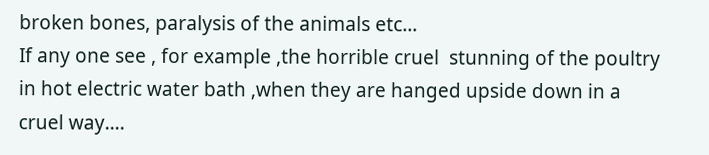broken bones, paralysis of the animals etc…
If any one see , for example ,the horrible cruel  stunning of the poultry in hot electric water bath ,when they are hanged upside down in a cruel way….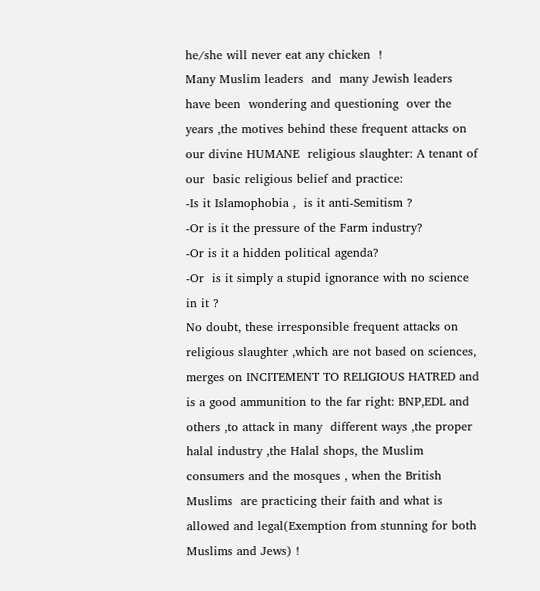he/she will never eat any chicken  !
Many Muslim leaders  and  many Jewish leaders  have been  wondering and questioning  over the years ,the motives behind these frequent attacks on our divine HUMANE  religious slaughter: A tenant of our  basic religious belief and practice:
-Is it Islamophobia ,  is it anti-Semitism ?
-Or is it the pressure of the Farm industry?
-Or is it a hidden political agenda?
-Or  is it simply a stupid ignorance with no science in it ?
No doubt, these irresponsible frequent attacks on religious slaughter ,which are not based on sciences, merges on INCITEMENT TO RELIGIOUS HATRED and is a good ammunition to the far right: BNP,EDL and others ,to attack in many  different ways ,the proper halal industry ,the Halal shops, the Muslim consumers and the mosques , when the British Muslims  are practicing their faith and what is allowed and legal(Exemption from stunning for both Muslims and Jews) !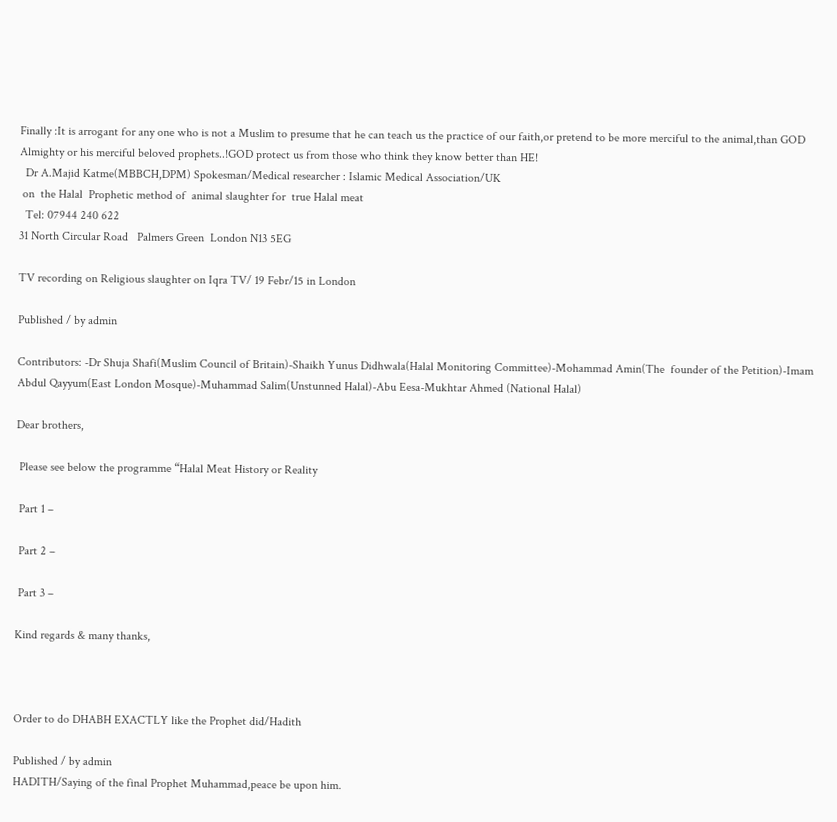Finally :It is arrogant for any one who is not a Muslim to presume that he can teach us the practice of our faith,or pretend to be more merciful to the animal,than GOD Almighty or his merciful beloved prophets..!GOD protect us from those who think they know better than HE!
  Dr A.Majid Katme(MBBCH,DPM) Spokesman/Medical researcher : Islamic Medical Association/UK
 on  the Halal  Prophetic method of  animal slaughter for  true Halal meat
  Tel: 07944 240 622
31 North Circular Road   Palmers Green  London N13 5EG

TV recording on Religious slaughter on Iqra TV/ 19 Febr/15 in London

Published / by admin

Contributors: -Dr Shuja Shafi(Muslim Council of Britain)-Shaikh Yunus Didhwala(Halal Monitoring Committee)-Mohammad Amin(The  founder of the Petition)-Imam Abdul Qayyum(East London Mosque)-Muhammad Salim(Unstunned Halal)-Abu Eesa-Mukhtar Ahmed (National Halal)

Dear brothers,

 Please see below the programme “Halal Meat History or Reality

 Part 1 –

 Part 2 –

 Part 3 –

Kind regards & many thanks,



Order to do DHABH EXACTLY like the Prophet did/Hadith

Published / by admin
HADITH/Saying of the final Prophet Muhammad,peace be upon him.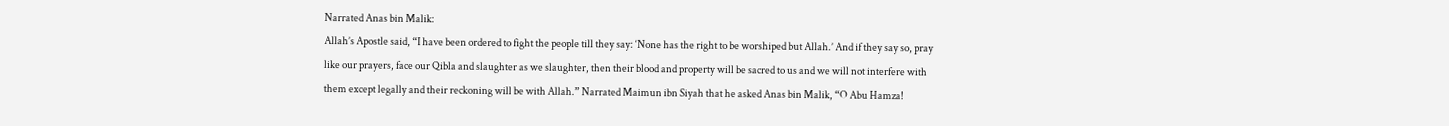Narrated Anas bin Malik:
Allah’s Apostle said, “I have been ordered to fight the people till they say: ‘None has the right to be worshiped but Allah.’ And if they say so, pray like our prayers, face our Qibla and slaughter as we slaughter, then their blood and property will be sacred to us and we will not interfere with them except legally and their reckoning will be with Allah.” Narrated Maimun ibn Siyah that he asked Anas bin Malik, “O Abu Hamza!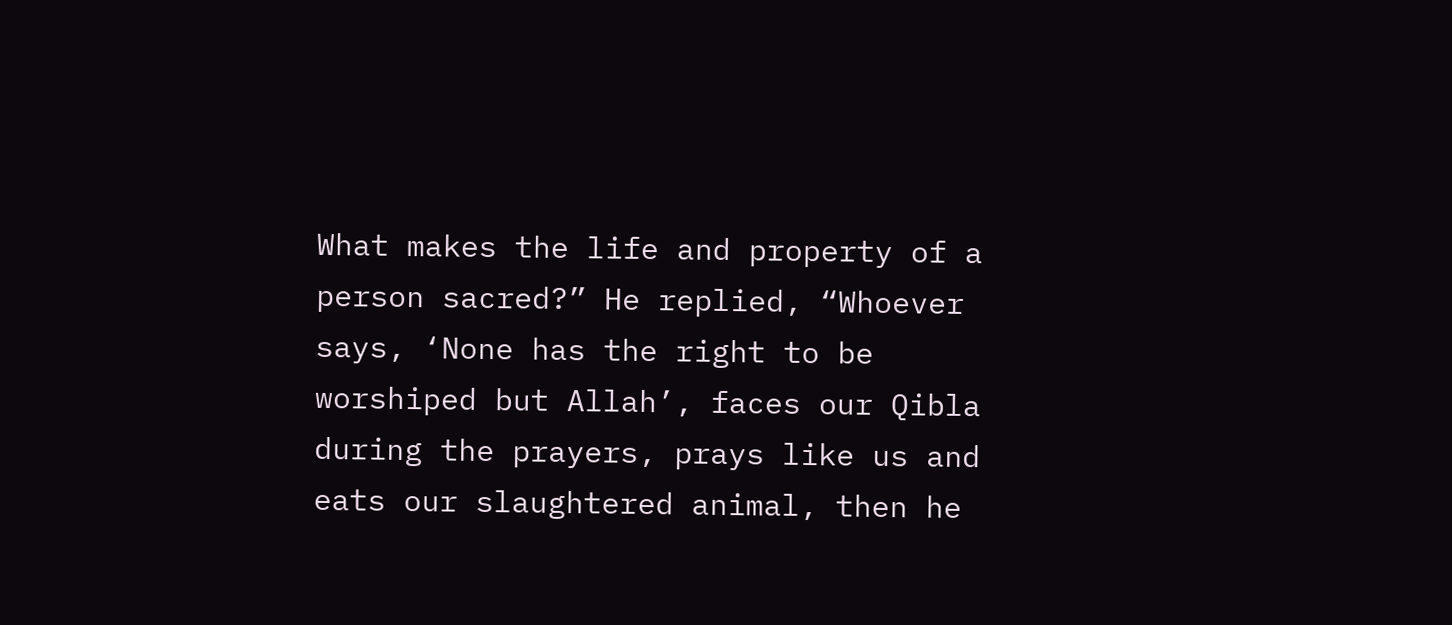What makes the life and property of a person sacred?” He replied, “Whoever says, ‘None has the right to be worshiped but Allah’, faces our Qibla during the prayers, prays like us and eats our slaughtered animal, then he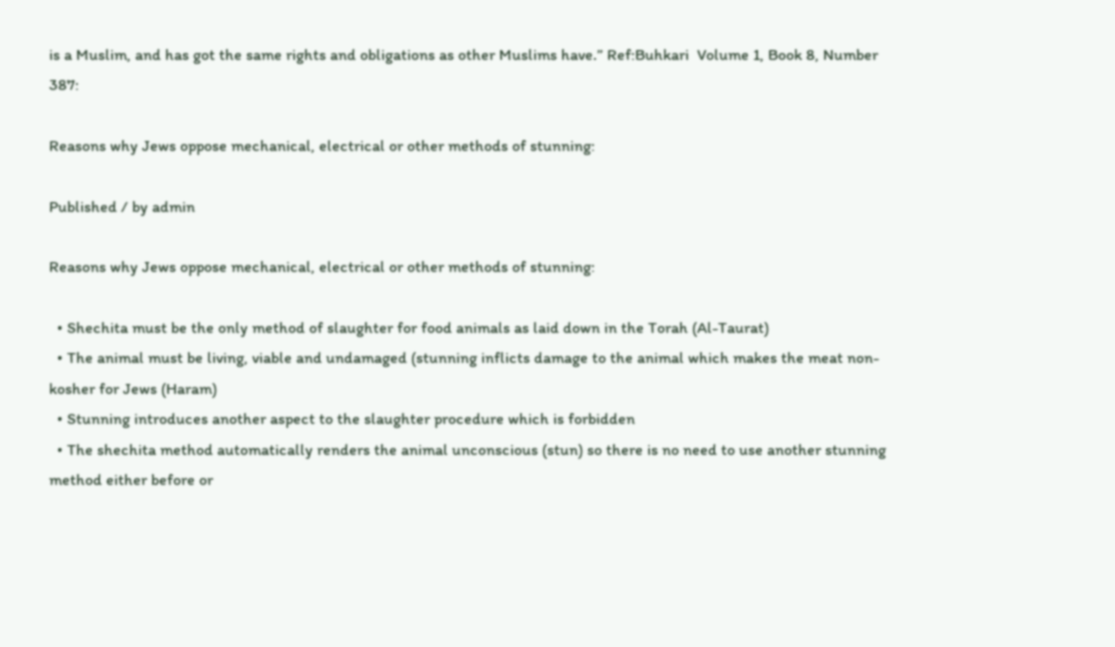is a Muslim, and has got the same rights and obligations as other Muslims have.” Ref:Buhkari  Volume 1, Book 8, Number 387:

Reasons why Jews oppose mechanical, electrical or other methods of stunning:

Published / by admin

Reasons why Jews oppose mechanical, electrical or other methods of stunning:

  • Shechita must be the only method of slaughter for food animals as laid down in the Torah (Al-Taurat)
  • The animal must be living, viable and undamaged (stunning inflicts damage to the animal which makes the meat non-kosher for Jews (Haram)
  • Stunning introduces another aspect to the slaughter procedure which is forbidden
  • The shechita method automatically renders the animal unconscious (stun) so there is no need to use another stunning method either before or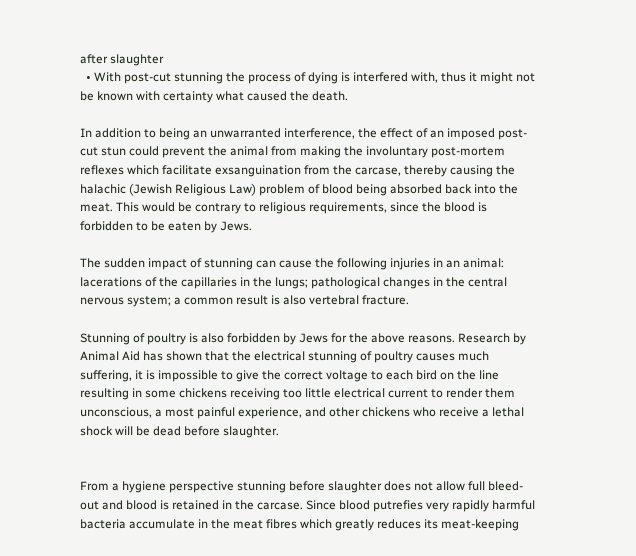after slaughter
  • With post-cut stunning the process of dying is interfered with, thus it might not be known with certainty what caused the death.

In addition to being an unwarranted interference, the effect of an imposed post-cut stun could prevent the animal from making the involuntary post-mortem reflexes which facilitate exsanguination from the carcase, thereby causing the halachic (Jewish Religious Law) problem of blood being absorbed back into the meat. This would be contrary to religious requirements, since the blood is forbidden to be eaten by Jews.

The sudden impact of stunning can cause the following injuries in an animal: lacerations of the capillaries in the lungs; pathological changes in the central nervous system; a common result is also vertebral fracture.

Stunning of poultry is also forbidden by Jews for the above reasons. Research by Animal Aid has shown that the electrical stunning of poultry causes much suffering, it is impossible to give the correct voltage to each bird on the line resulting in some chickens receiving too little electrical current to render them unconscious, a most painful experience, and other chickens who receive a lethal shock will be dead before slaughter.


From a hygiene perspective stunning before slaughter does not allow full bleed-out and blood is retained in the carcase. Since blood putrefies very rapidly harmful bacteria accumulate in the meat fibres which greatly reduces its meat-keeping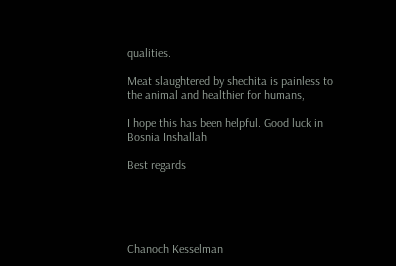qualities.

Meat slaughtered by shechita is painless to the animal and healthier for humans,

I hope this has been helpful. Good luck in Bosnia Inshallah

Best regards





Chanoch Kesselman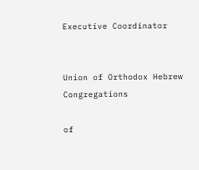Executive Coordinator


Union of Orthodox Hebrew Congregations

of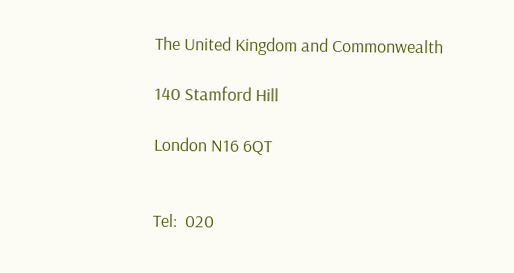The United Kingdom and Commonwealth

140 Stamford Hill

London N16 6QT


Tel:  020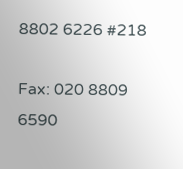8802 6226 #218

Fax: 020 8809 6590